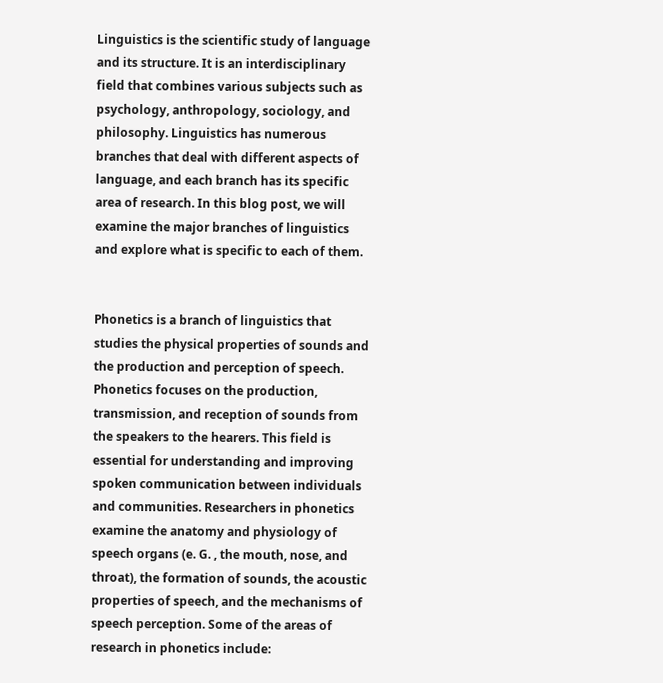Linguistics is the scientific study of language and its structure. It is an interdisciplinary field that combines various subjects such as psychology, anthropology, sociology, and philosophy. Linguistics has numerous branches that deal with different aspects of language, and each branch has its specific area of research. In this blog post, we will examine the major branches of linguistics and explore what is specific to each of them.


Phonetics is a branch of linguistics that studies the physical properties of sounds and the production and perception of speech. Phonetics focuses on the production, transmission, and reception of sounds from the speakers to the hearers. This field is essential for understanding and improving spoken communication between individuals and communities. Researchers in phonetics examine the anatomy and physiology of speech organs (e. G. , the mouth, nose, and throat), the formation of sounds, the acoustic properties of speech, and the mechanisms of speech perception. Some of the areas of research in phonetics include: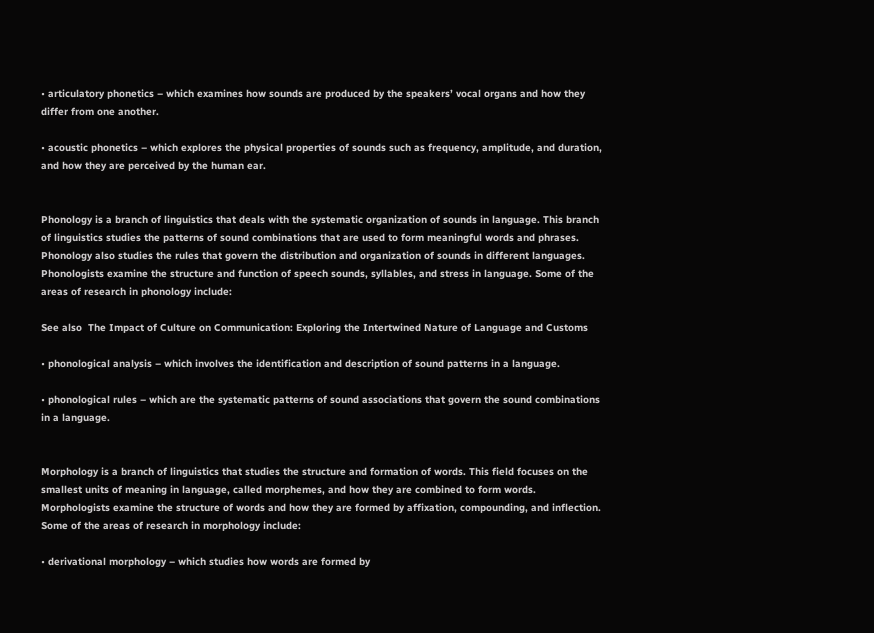• articulatory phonetics – which examines how sounds are produced by the speakers’ vocal organs and how they differ from one another.

• acoustic phonetics – which explores the physical properties of sounds such as frequency, amplitude, and duration, and how they are perceived by the human ear.


Phonology is a branch of linguistics that deals with the systematic organization of sounds in language. This branch of linguistics studies the patterns of sound combinations that are used to form meaningful words and phrases. Phonology also studies the rules that govern the distribution and organization of sounds in different languages. Phonologists examine the structure and function of speech sounds, syllables, and stress in language. Some of the areas of research in phonology include:

See also  The Impact of Culture on Communication: Exploring the Intertwined Nature of Language and Customs

• phonological analysis – which involves the identification and description of sound patterns in a language.

• phonological rules – which are the systematic patterns of sound associations that govern the sound combinations in a language.


Morphology is a branch of linguistics that studies the structure and formation of words. This field focuses on the smallest units of meaning in language, called morphemes, and how they are combined to form words. Morphologists examine the structure of words and how they are formed by affixation, compounding, and inflection. Some of the areas of research in morphology include:

• derivational morphology – which studies how words are formed by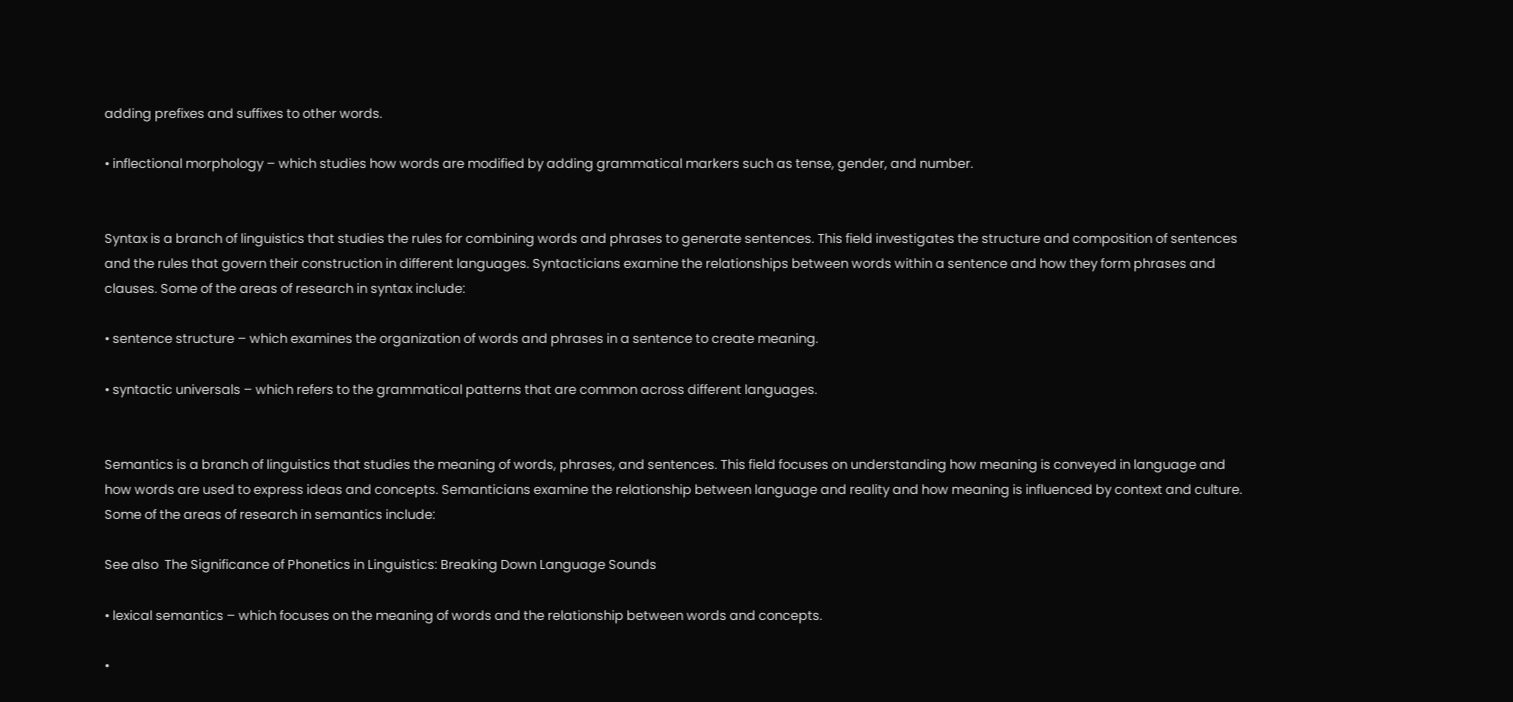adding prefixes and suffixes to other words.

• inflectional morphology – which studies how words are modified by adding grammatical markers such as tense, gender, and number.


Syntax is a branch of linguistics that studies the rules for combining words and phrases to generate sentences. This field investigates the structure and composition of sentences and the rules that govern their construction in different languages. Syntacticians examine the relationships between words within a sentence and how they form phrases and clauses. Some of the areas of research in syntax include:

• sentence structure – which examines the organization of words and phrases in a sentence to create meaning.

• syntactic universals – which refers to the grammatical patterns that are common across different languages.


Semantics is a branch of linguistics that studies the meaning of words, phrases, and sentences. This field focuses on understanding how meaning is conveyed in language and how words are used to express ideas and concepts. Semanticians examine the relationship between language and reality and how meaning is influenced by context and culture. Some of the areas of research in semantics include:

See also  The Significance of Phonetics in Linguistics: Breaking Down Language Sounds

• lexical semantics – which focuses on the meaning of words and the relationship between words and concepts.

•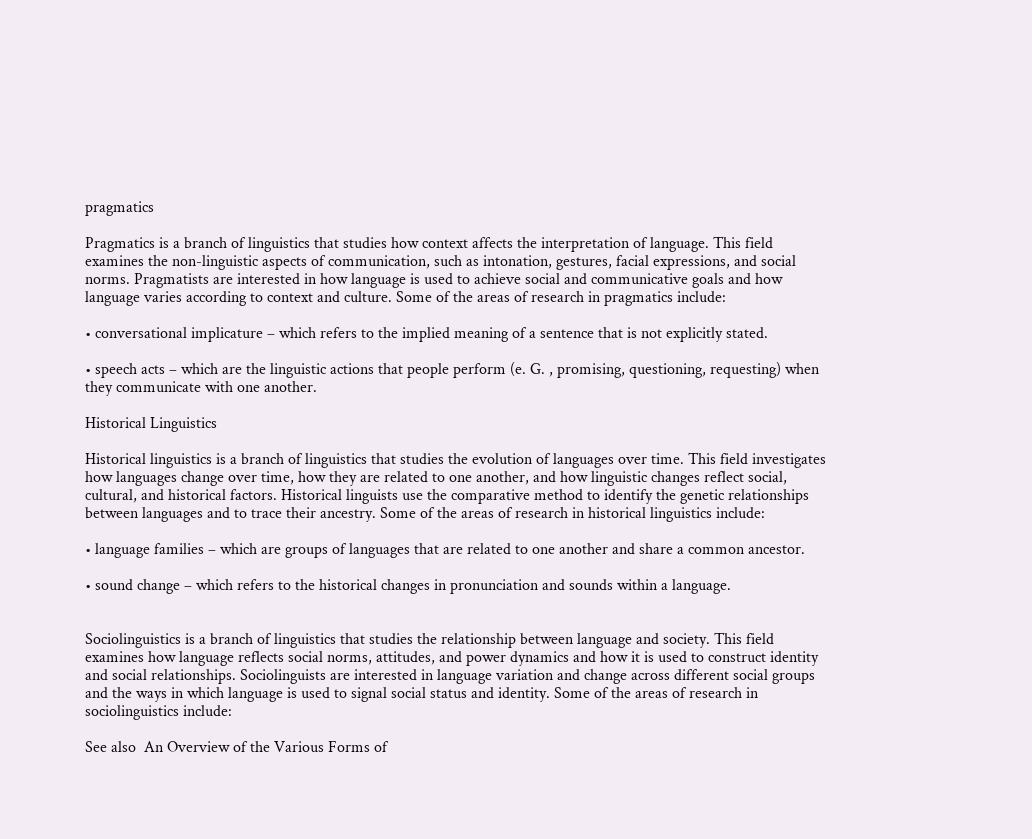pragmatics

Pragmatics is a branch of linguistics that studies how context affects the interpretation of language. This field examines the non-linguistic aspects of communication, such as intonation, gestures, facial expressions, and social norms. Pragmatists are interested in how language is used to achieve social and communicative goals and how language varies according to context and culture. Some of the areas of research in pragmatics include:

• conversational implicature – which refers to the implied meaning of a sentence that is not explicitly stated.

• speech acts – which are the linguistic actions that people perform (e. G. , promising, questioning, requesting) when they communicate with one another.

Historical Linguistics

Historical linguistics is a branch of linguistics that studies the evolution of languages over time. This field investigates how languages change over time, how they are related to one another, and how linguistic changes reflect social, cultural, and historical factors. Historical linguists use the comparative method to identify the genetic relationships between languages and to trace their ancestry. Some of the areas of research in historical linguistics include:

• language families – which are groups of languages that are related to one another and share a common ancestor.

• sound change – which refers to the historical changes in pronunciation and sounds within a language.


Sociolinguistics is a branch of linguistics that studies the relationship between language and society. This field examines how language reflects social norms, attitudes, and power dynamics and how it is used to construct identity and social relationships. Sociolinguists are interested in language variation and change across different social groups and the ways in which language is used to signal social status and identity. Some of the areas of research in sociolinguistics include:

See also  An Overview of the Various Forms of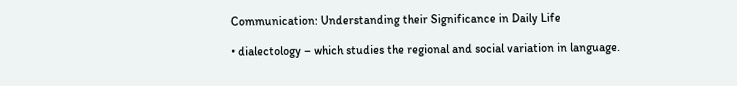Communication: Understanding their Significance in Daily Life

• dialectology – which studies the regional and social variation in language.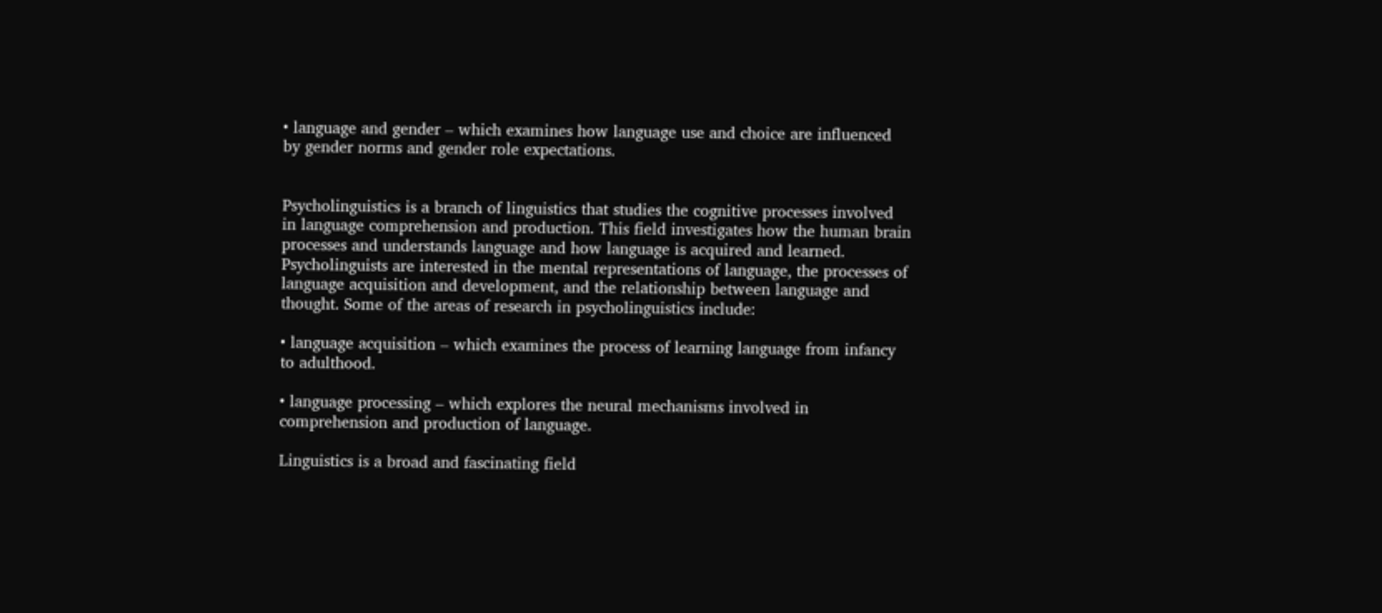• language and gender – which examines how language use and choice are influenced by gender norms and gender role expectations.


Psycholinguistics is a branch of linguistics that studies the cognitive processes involved in language comprehension and production. This field investigates how the human brain processes and understands language and how language is acquired and learned. Psycholinguists are interested in the mental representations of language, the processes of language acquisition and development, and the relationship between language and thought. Some of the areas of research in psycholinguistics include:

• language acquisition – which examines the process of learning language from infancy to adulthood.

• language processing – which explores the neural mechanisms involved in comprehension and production of language.

Linguistics is a broad and fascinating field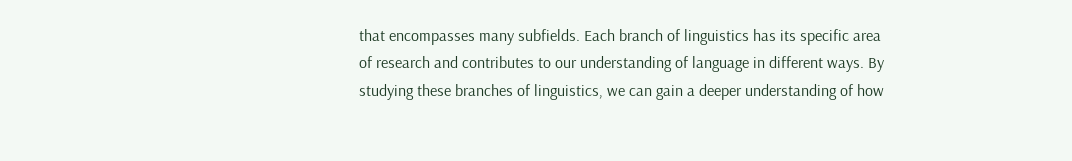that encompasses many subfields. Each branch of linguistics has its specific area of research and contributes to our understanding of language in different ways. By studying these branches of linguistics, we can gain a deeper understanding of how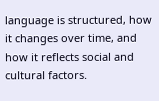language is structured, how it changes over time, and how it reflects social and cultural factors.